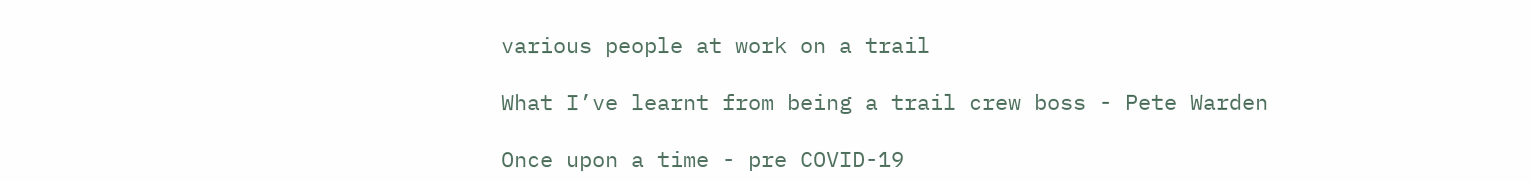various people at work on a trail

What I’ve learnt from being a trail crew boss - Pete Warden

Once upon a time - pre COVID-19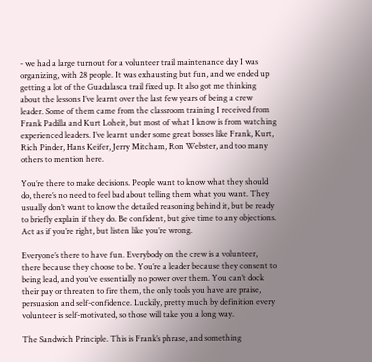- we had a large turnout for a volunteer trail maintenance day I was organizing, with 28 people. It was exhausting but fun, and we ended up getting a lot of the Guadalasca trail fixed up. It also got me thinking about the lessons I’ve learnt over the last few years of being a crew leader. Some of them came from the classroom training I received from Frank Padilla and Kurt Loheit, but most of what I know is from watching experienced leaders. I’ve learnt under some great bosses like Frank, Kurt, Rich Pinder, Hans Keifer, Jerry Mitcham, Ron Webster, and too many others to mention here.

You’re there to make decisions. People want to know what they should do, there’s no need to feel bad about telling them what you want. They usually don’t want to know the detailed reasoning behind it, but be ready to briefly explain if they do. Be confident, but give time to any objections. Act as if you’re right, but listen like you’re wrong.

Everyone’s there to have fun. Everybody on the crew is a volunteer, there because they choose to be. You’re a leader because they consent to being lead, and you’ve essentially no power over them. You can’t dock their pay or threaten to fire them, the only tools you have are praise, persuasion and self-confidence. Luckily, pretty much by definition every volunteer is self-motivated, so those will take you a long way.

The Sandwich Principle. This is Frank’s phrase, and something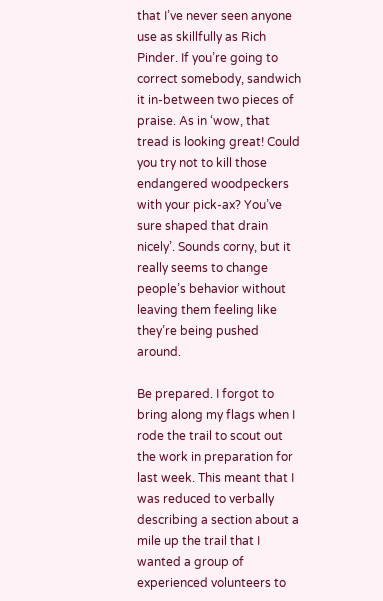that I’ve never seen anyone use as skillfully as Rich Pinder. If you’re going to correct somebody, sandwich it in-between two pieces of praise. As in ‘wow, that tread is looking great! Could you try not to kill those endangered woodpeckers with your pick-ax? You’ve sure shaped that drain nicely’. Sounds corny, but it really seems to change people’s behavior without leaving them feeling like they’re being pushed around.

Be prepared. I forgot to bring along my flags when I rode the trail to scout out the work in preparation for last week. This meant that I was reduced to verbally describing a section about a mile up the trail that I wanted a group of experienced volunteers to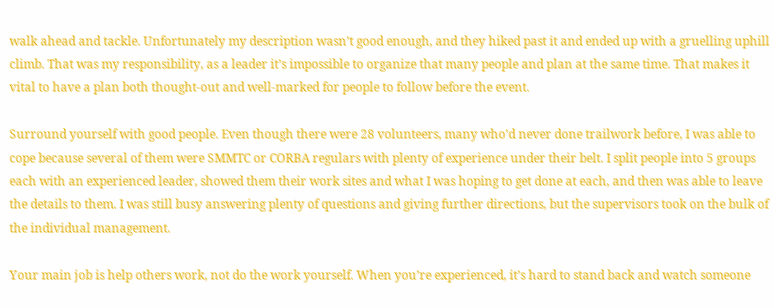walk ahead and tackle. Unfortunately my description wasn’t good enough, and they hiked past it and ended up with a gruelling uphill climb. That was my responsibility, as a leader it’s impossible to organize that many people and plan at the same time. That makes it vital to have a plan both thought-out and well-marked for people to follow before the event.

Surround yourself with good people. Even though there were 28 volunteers, many who’d never done trailwork before, I was able to cope because several of them were SMMTC or CORBA regulars with plenty of experience under their belt. I split people into 5 groups each with an experienced leader, showed them their work sites and what I was hoping to get done at each, and then was able to leave the details to them. I was still busy answering plenty of questions and giving further directions, but the supervisors took on the bulk of the individual management.

Your main job is help others work, not do the work yourself. When you’re experienced, it’s hard to stand back and watch someone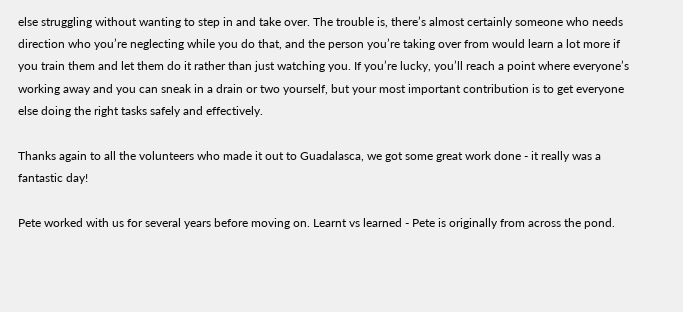else struggling without wanting to step in and take over. The trouble is, there’s almost certainly someone who needs direction who you’re neglecting while you do that, and the person you’re taking over from would learn a lot more if you train them and let them do it rather than just watching you. If you’re lucky, you’ll reach a point where everyone’s working away and you can sneak in a drain or two yourself, but your most important contribution is to get everyone else doing the right tasks safely and effectively.

Thanks again to all the volunteers who made it out to Guadalasca, we got some great work done - it really was a fantastic day!

Pete worked with us for several years before moving on. Learnt vs learned - Pete is originally from across the pond.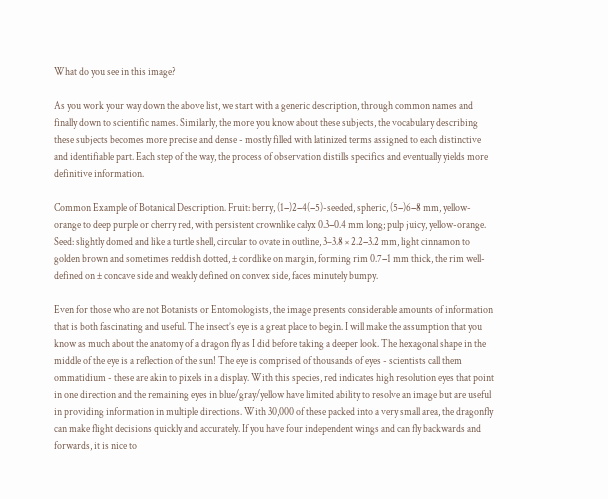What do you see in this image?

As you work your way down the above list, we start with a generic description, through common names and finally down to scientific names. Similarly, the more you know about these subjects, the vocabulary describing these subjects becomes more precise and dense - mostly filled with latinized terms assigned to each distinctive and identifiable part. Each step of the way, the process of observation distills specifics and eventually yields more definitive information.

Common Example of Botanical Description. Fruit: berry, (1−)2−4(−5)-seeded, spheric, (5−)6−8 mm, yellow-orange to deep purple or cherry red, with persistent crownlike calyx 0.3−0.4 mm long; pulp juicy, yellow-orange. Seed: slightly domed and like a turtle shell, circular to ovate in outline, 3–3.8 × 2.2−3.2 mm, light cinnamon to golden brown and sometimes reddish dotted, ± cordlike on margin, forming rim 0.7−1 mm thick, the rim well-defined on ± concave side and weakly defined on convex side, faces minutely bumpy.

Even for those who are not Botanists or Entomologists, the image presents considerable amounts of information that is both fascinating and useful. The insect’s eye is a great place to begin. I will make the assumption that you know as much about the anatomy of a dragon fly as I did before taking a deeper look. The hexagonal shape in the middle of the eye is a reflection of the sun! The eye is comprised of thousands of eyes - scientists call them ommatidium - these are akin to pixels in a display. With this species, red indicates high resolution eyes that point in one direction and the remaining eyes in blue/gray/yellow have limited ability to resolve an image but are useful in providing information in multiple directions. With 30,000 of these packed into a very small area, the dragonfly can make flight decisions quickly and accurately. If you have four independent wings and can fly backwards and forwards, it is nice to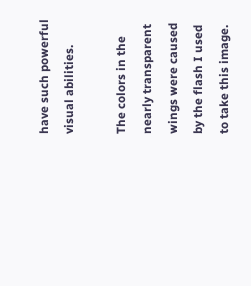have such powerful visual abilities.

The colors in the nearly transparent wings were caused by the flash I used to take this image.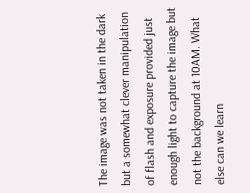The image was not taken in the dark but a somewhat clever manipulation of flash and exposure provided just enough light to capture the image but not the background at 10AM. What else can we learn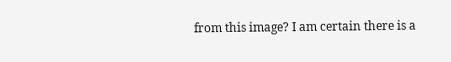from this image? I am certain there is a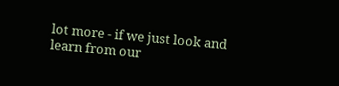lot more - if we just look and learn from our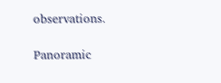observations.

Panoramic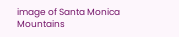image of Santa Monica Mountains